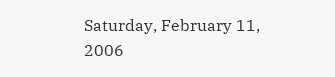Saturday, February 11, 2006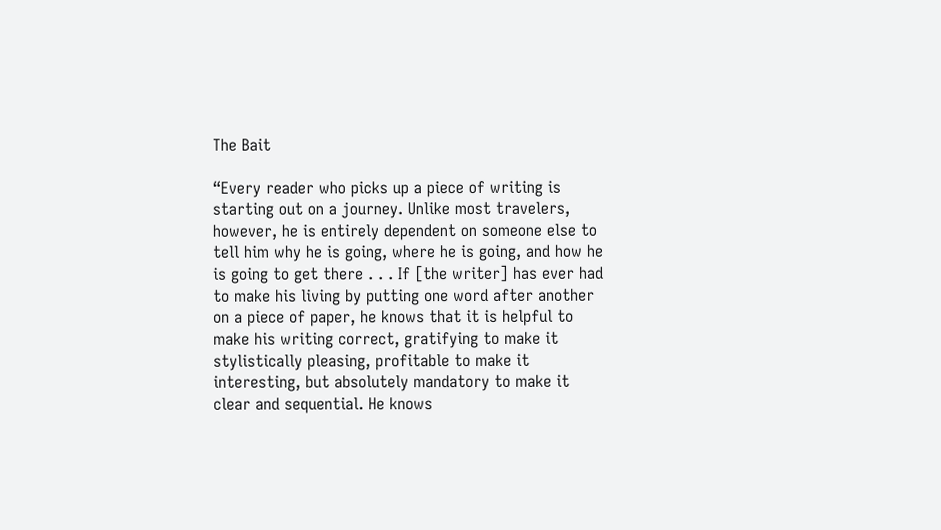The Bait

“Every reader who picks up a piece of writing is starting out on a journey. Unlike most travelers, however, he is entirely dependent on someone else to tell him why he is going, where he is going, and how he is going to get there . . . If [the writer] has ever had to make his living by putting one word after another on a piece of paper, he knows that it is helpful to make his writing correct, gratifying to make it stylistically pleasing, profitable to make it interesting, but absolutely mandatory to make it clear and sequential. He knows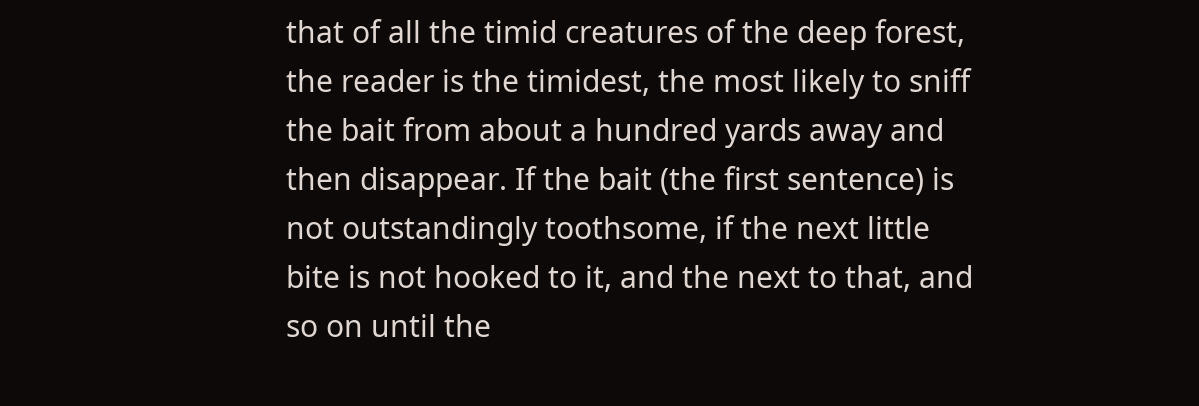that of all the timid creatures of the deep forest, the reader is the timidest, the most likely to sniff the bait from about a hundred yards away and then disappear. If the bait (the first sentence) is not outstandingly toothsome, if the next little bite is not hooked to it, and the next to that, and so on until the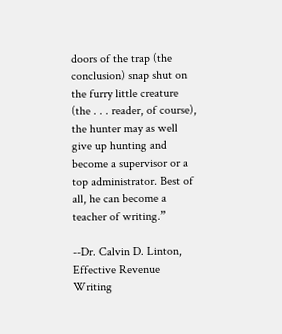doors of the trap (the conclusion) snap shut on the furry little creature (the . . . reader, of course), the hunter may as well give up hunting and become a supervisor or a top administrator. Best of all, he can become a teacher of writing.”

--Dr. Calvin D. Linton, Effective Revenue Writing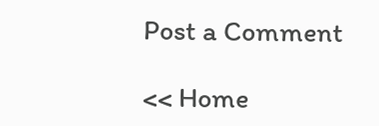Post a Comment

<< Home